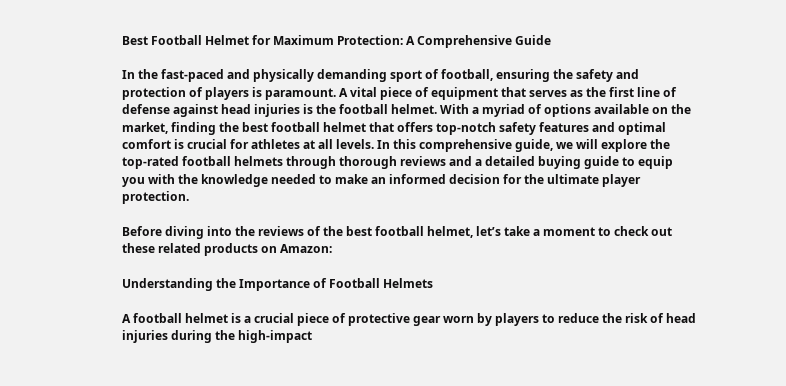Best Football Helmet for Maximum Protection: A Comprehensive Guide

In the fast-paced and physically demanding sport of football, ensuring the safety and protection of players is paramount. A vital piece of equipment that serves as the first line of defense against head injuries is the football helmet. With a myriad of options available on the market, finding the best football helmet that offers top-notch safety features and optimal comfort is crucial for athletes at all levels. In this comprehensive guide, we will explore the top-rated football helmets through thorough reviews and a detailed buying guide to equip you with the knowledge needed to make an informed decision for the ultimate player protection.

Before diving into the reviews of the best football helmet, let’s take a moment to check out these related products on Amazon:

Understanding the Importance of Football Helmets

A football helmet is a crucial piece of protective gear worn by players to reduce the risk of head injuries during the high-impact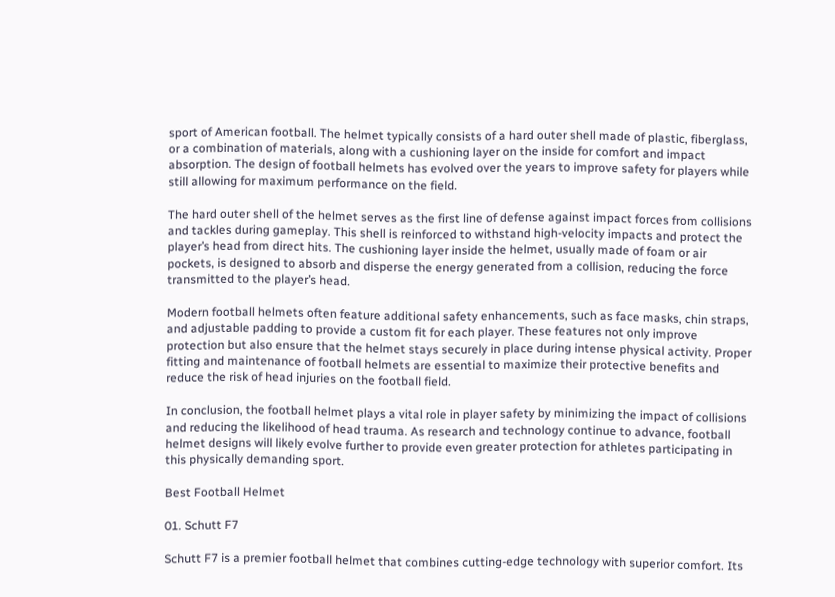sport of American football. The helmet typically consists of a hard outer shell made of plastic, fiberglass, or a combination of materials, along with a cushioning layer on the inside for comfort and impact absorption. The design of football helmets has evolved over the years to improve safety for players while still allowing for maximum performance on the field.

The hard outer shell of the helmet serves as the first line of defense against impact forces from collisions and tackles during gameplay. This shell is reinforced to withstand high-velocity impacts and protect the player’s head from direct hits. The cushioning layer inside the helmet, usually made of foam or air pockets, is designed to absorb and disperse the energy generated from a collision, reducing the force transmitted to the player’s head.

Modern football helmets often feature additional safety enhancements, such as face masks, chin straps, and adjustable padding to provide a custom fit for each player. These features not only improve protection but also ensure that the helmet stays securely in place during intense physical activity. Proper fitting and maintenance of football helmets are essential to maximize their protective benefits and reduce the risk of head injuries on the football field.

In conclusion, the football helmet plays a vital role in player safety by minimizing the impact of collisions and reducing the likelihood of head trauma. As research and technology continue to advance, football helmet designs will likely evolve further to provide even greater protection for athletes participating in this physically demanding sport.

Best Football Helmet

01. Schutt F7

Schutt F7 is a premier football helmet that combines cutting-edge technology with superior comfort. Its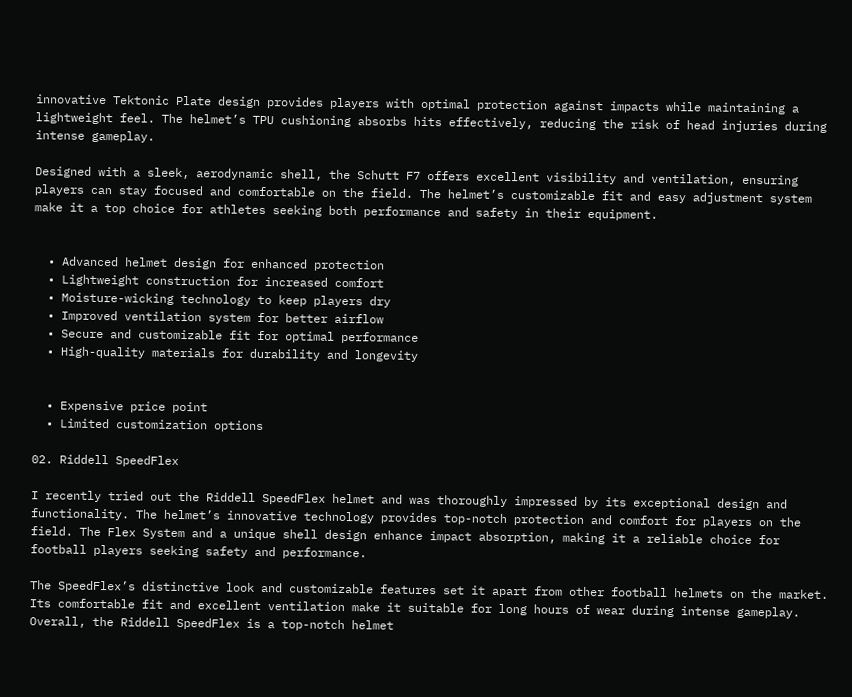innovative Tektonic Plate design provides players with optimal protection against impacts while maintaining a lightweight feel. The helmet’s TPU cushioning absorbs hits effectively, reducing the risk of head injuries during intense gameplay.

Designed with a sleek, aerodynamic shell, the Schutt F7 offers excellent visibility and ventilation, ensuring players can stay focused and comfortable on the field. The helmet’s customizable fit and easy adjustment system make it a top choice for athletes seeking both performance and safety in their equipment.


  • Advanced helmet design for enhanced protection
  • Lightweight construction for increased comfort
  • Moisture-wicking technology to keep players dry
  • Improved ventilation system for better airflow
  • Secure and customizable fit for optimal performance
  • High-quality materials for durability and longevity


  • Expensive price point
  • Limited customization options

02. Riddell SpeedFlex

I recently tried out the Riddell SpeedFlex helmet and was thoroughly impressed by its exceptional design and functionality. The helmet’s innovative technology provides top-notch protection and comfort for players on the field. The Flex System and a unique shell design enhance impact absorption, making it a reliable choice for football players seeking safety and performance.

The SpeedFlex’s distinctive look and customizable features set it apart from other football helmets on the market. Its comfortable fit and excellent ventilation make it suitable for long hours of wear during intense gameplay. Overall, the Riddell SpeedFlex is a top-notch helmet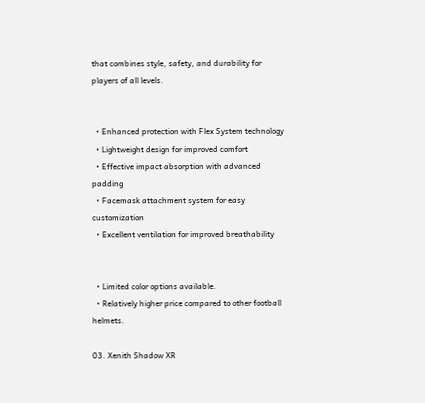that combines style, safety, and durability for players of all levels.


  • Enhanced protection with Flex System technology
  • Lightweight design for improved comfort
  • Effective impact absorption with advanced padding
  • Facemask attachment system for easy customization
  • Excellent ventilation for improved breathability


  • Limited color options available.
  • Relatively higher price compared to other football helmets.

03. Xenith Shadow XR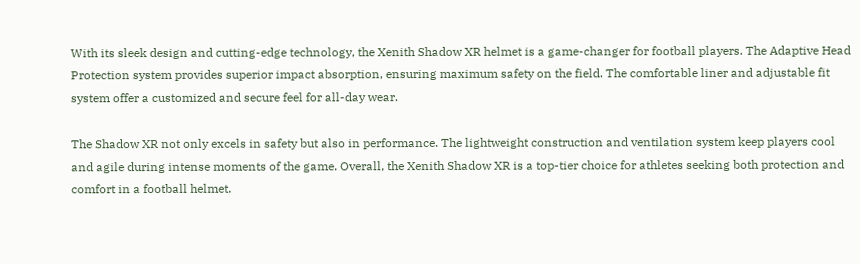With its sleek design and cutting-edge technology, the Xenith Shadow XR helmet is a game-changer for football players. The Adaptive Head Protection system provides superior impact absorption, ensuring maximum safety on the field. The comfortable liner and adjustable fit system offer a customized and secure feel for all-day wear.

The Shadow XR not only excels in safety but also in performance. The lightweight construction and ventilation system keep players cool and agile during intense moments of the game. Overall, the Xenith Shadow XR is a top-tier choice for athletes seeking both protection and comfort in a football helmet.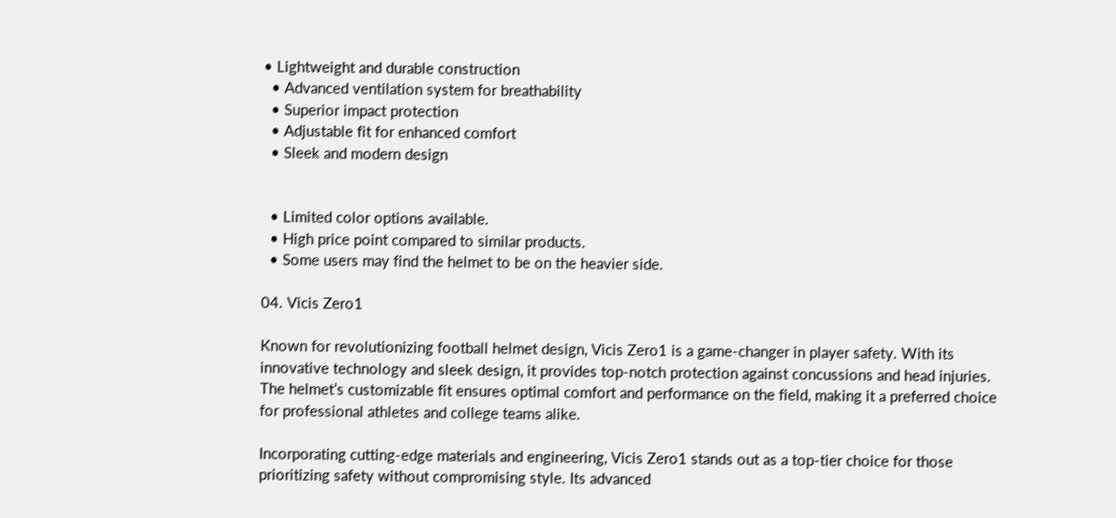• Lightweight and durable construction
  • Advanced ventilation system for breathability
  • Superior impact protection
  • Adjustable fit for enhanced comfort
  • Sleek and modern design


  • Limited color options available.
  • High price point compared to similar products.
  • Some users may find the helmet to be on the heavier side.

04. Vicis Zero1

Known for revolutionizing football helmet design, Vicis Zero1 is a game-changer in player safety. With its innovative technology and sleek design, it provides top-notch protection against concussions and head injuries. The helmet’s customizable fit ensures optimal comfort and performance on the field, making it a preferred choice for professional athletes and college teams alike.

Incorporating cutting-edge materials and engineering, Vicis Zero1 stands out as a top-tier choice for those prioritizing safety without compromising style. Its advanced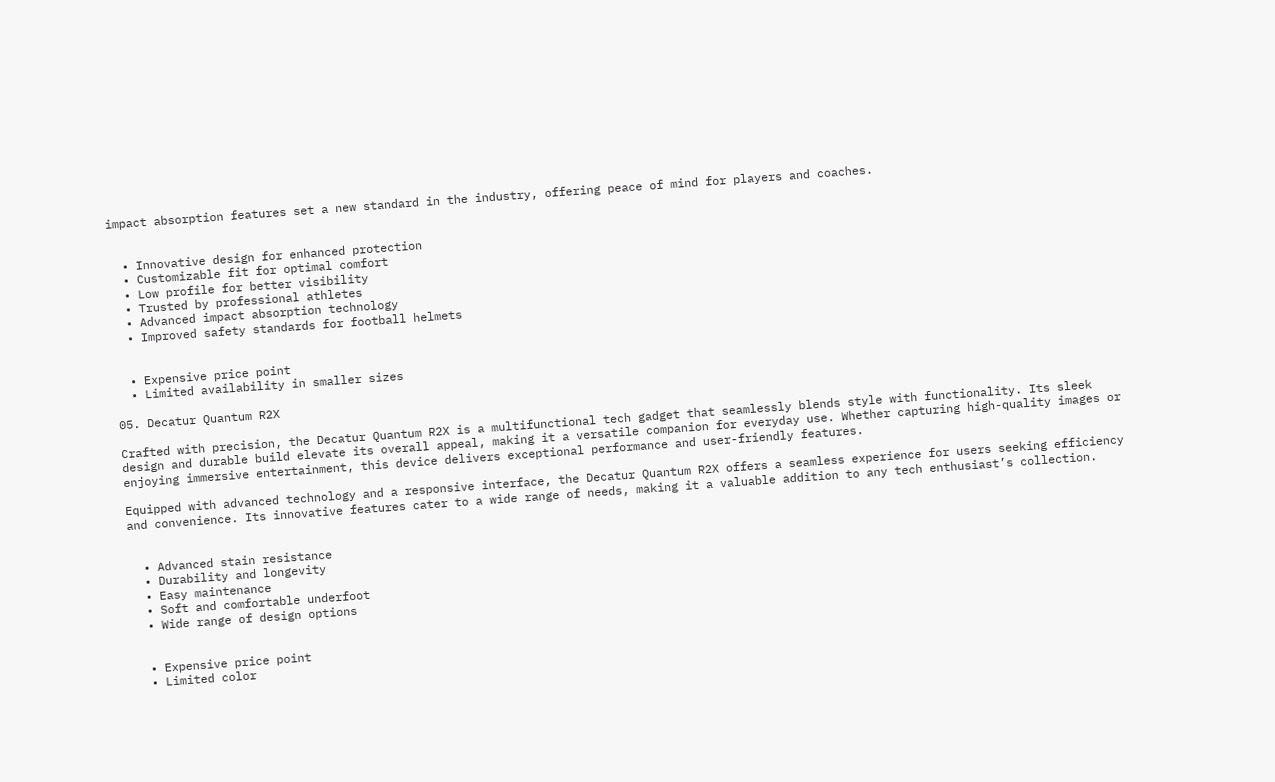impact absorption features set a new standard in the industry, offering peace of mind for players and coaches.


  • Innovative design for enhanced protection
  • Customizable fit for optimal comfort
  • Low profile for better visibility
  • Trusted by professional athletes
  • Advanced impact absorption technology
  • Improved safety standards for football helmets


  • Expensive price point
  • Limited availability in smaller sizes

05. Decatur Quantum R2X

Crafted with precision, the Decatur Quantum R2X is a multifunctional tech gadget that seamlessly blends style with functionality. Its sleek design and durable build elevate its overall appeal, making it a versatile companion for everyday use. Whether capturing high-quality images or enjoying immersive entertainment, this device delivers exceptional performance and user-friendly features.

Equipped with advanced technology and a responsive interface, the Decatur Quantum R2X offers a seamless experience for users seeking efficiency and convenience. Its innovative features cater to a wide range of needs, making it a valuable addition to any tech enthusiast’s collection.


  • Advanced stain resistance
  • Durability and longevity
  • Easy maintenance
  • Soft and comfortable underfoot
  • Wide range of design options


  • Expensive price point
  • Limited color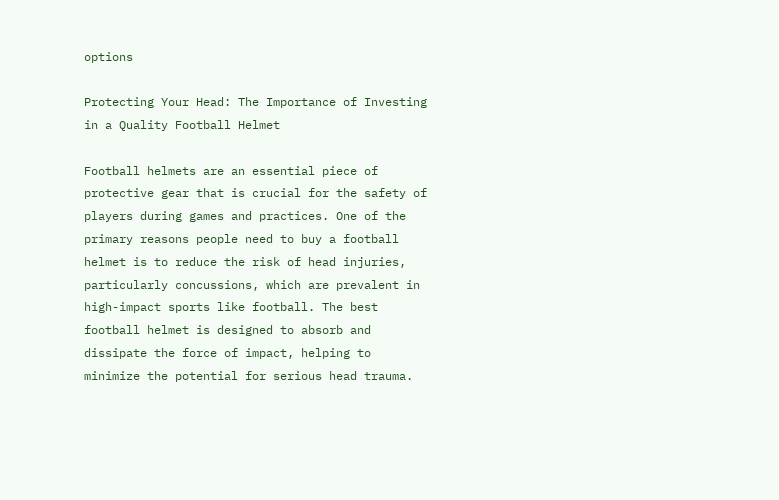options

Protecting Your Head: The Importance of Investing in a Quality Football Helmet

Football helmets are an essential piece of protective gear that is crucial for the safety of players during games and practices. One of the primary reasons people need to buy a football helmet is to reduce the risk of head injuries, particularly concussions, which are prevalent in high-impact sports like football. The best football helmet is designed to absorb and dissipate the force of impact, helping to minimize the potential for serious head trauma.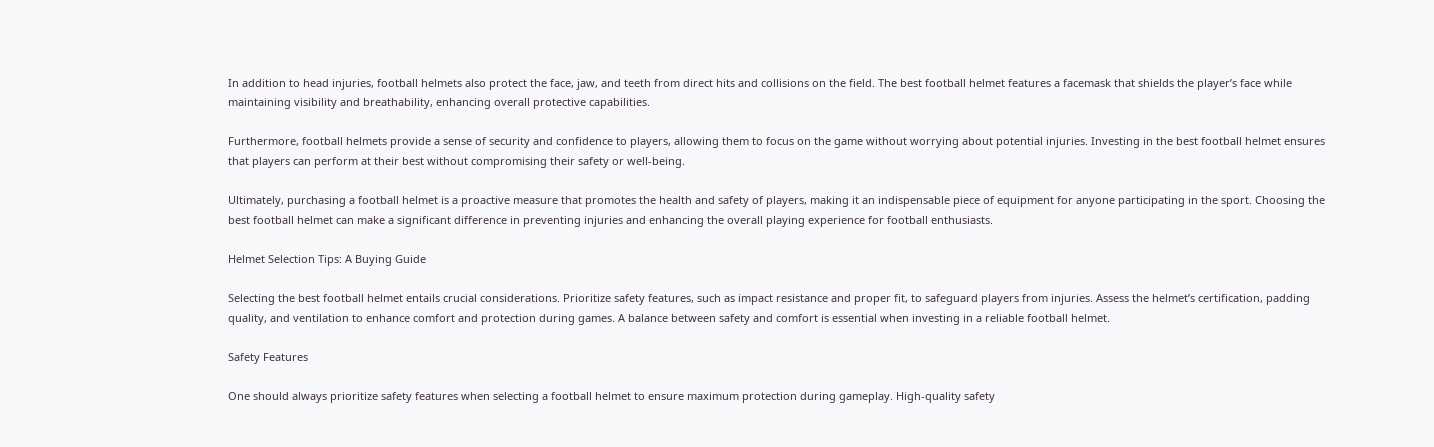In addition to head injuries, football helmets also protect the face, jaw, and teeth from direct hits and collisions on the field. The best football helmet features a facemask that shields the player’s face while maintaining visibility and breathability, enhancing overall protective capabilities.

Furthermore, football helmets provide a sense of security and confidence to players, allowing them to focus on the game without worrying about potential injuries. Investing in the best football helmet ensures that players can perform at their best without compromising their safety or well-being.

Ultimately, purchasing a football helmet is a proactive measure that promotes the health and safety of players, making it an indispensable piece of equipment for anyone participating in the sport. Choosing the best football helmet can make a significant difference in preventing injuries and enhancing the overall playing experience for football enthusiasts.

Helmet Selection Tips: A Buying Guide

Selecting the best football helmet entails crucial considerations. Prioritize safety features, such as impact resistance and proper fit, to safeguard players from injuries. Assess the helmet’s certification, padding quality, and ventilation to enhance comfort and protection during games. A balance between safety and comfort is essential when investing in a reliable football helmet.

Safety Features

One should always prioritize safety features when selecting a football helmet to ensure maximum protection during gameplay. High-quality safety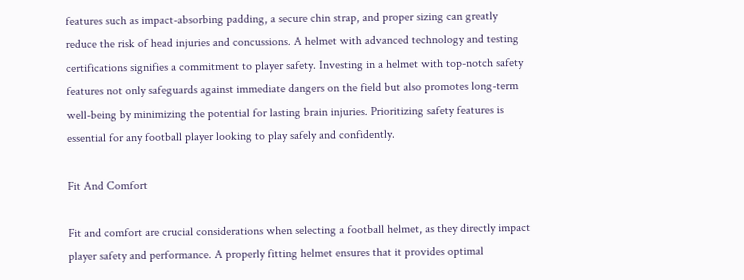features such as impact-absorbing padding, a secure chin strap, and proper sizing can greatly reduce the risk of head injuries and concussions. A helmet with advanced technology and testing certifications signifies a commitment to player safety. Investing in a helmet with top-notch safety features not only safeguards against immediate dangers on the field but also promotes long-term well-being by minimizing the potential for lasting brain injuries. Prioritizing safety features is essential for any football player looking to play safely and confidently.

Fit And Comfort

Fit and comfort are crucial considerations when selecting a football helmet, as they directly impact player safety and performance. A properly fitting helmet ensures that it provides optimal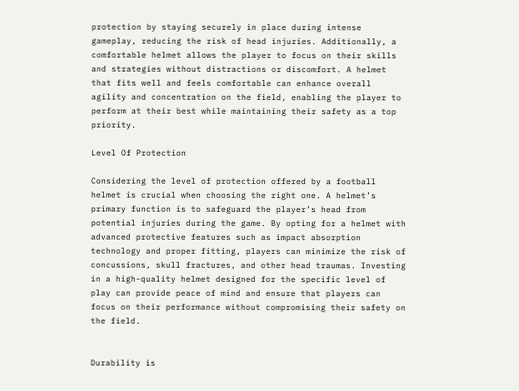protection by staying securely in place during intense gameplay, reducing the risk of head injuries. Additionally, a comfortable helmet allows the player to focus on their skills and strategies without distractions or discomfort. A helmet that fits well and feels comfortable can enhance overall agility and concentration on the field, enabling the player to perform at their best while maintaining their safety as a top priority.

Level Of Protection

Considering the level of protection offered by a football helmet is crucial when choosing the right one. A helmet’s primary function is to safeguard the player’s head from potential injuries during the game. By opting for a helmet with advanced protective features such as impact absorption technology and proper fitting, players can minimize the risk of concussions, skull fractures, and other head traumas. Investing in a high-quality helmet designed for the specific level of play can provide peace of mind and ensure that players can focus on their performance without compromising their safety on the field.


Durability is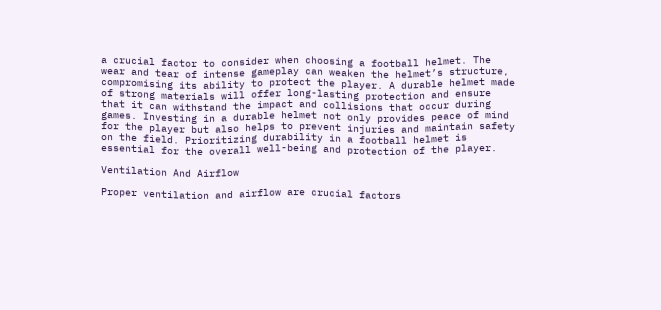a crucial factor to consider when choosing a football helmet. The wear and tear of intense gameplay can weaken the helmet’s structure, compromising its ability to protect the player. A durable helmet made of strong materials will offer long-lasting protection and ensure that it can withstand the impact and collisions that occur during games. Investing in a durable helmet not only provides peace of mind for the player but also helps to prevent injuries and maintain safety on the field. Prioritizing durability in a football helmet is essential for the overall well-being and protection of the player.

Ventilation And Airflow

Proper ventilation and airflow are crucial factors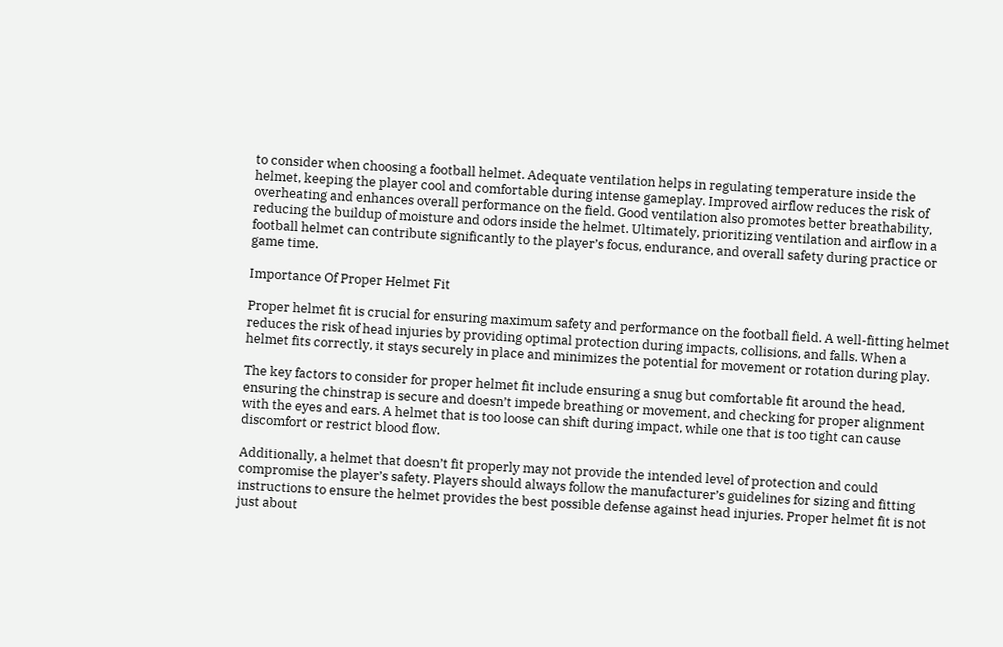to consider when choosing a football helmet. Adequate ventilation helps in regulating temperature inside the helmet, keeping the player cool and comfortable during intense gameplay. Improved airflow reduces the risk of overheating and enhances overall performance on the field. Good ventilation also promotes better breathability, reducing the buildup of moisture and odors inside the helmet. Ultimately, prioritizing ventilation and airflow in a football helmet can contribute significantly to the player’s focus, endurance, and overall safety during practice or game time.

Importance Of Proper Helmet Fit

Proper helmet fit is crucial for ensuring maximum safety and performance on the football field. A well-fitting helmet reduces the risk of head injuries by providing optimal protection during impacts, collisions, and falls. When a helmet fits correctly, it stays securely in place and minimizes the potential for movement or rotation during play.

The key factors to consider for proper helmet fit include ensuring a snug but comfortable fit around the head, ensuring the chinstrap is secure and doesn’t impede breathing or movement, and checking for proper alignment with the eyes and ears. A helmet that is too loose can shift during impact, while one that is too tight can cause discomfort or restrict blood flow.

Additionally, a helmet that doesn’t fit properly may not provide the intended level of protection and could compromise the player’s safety. Players should always follow the manufacturer’s guidelines for sizing and fitting instructions to ensure the helmet provides the best possible defense against head injuries. Proper helmet fit is not just about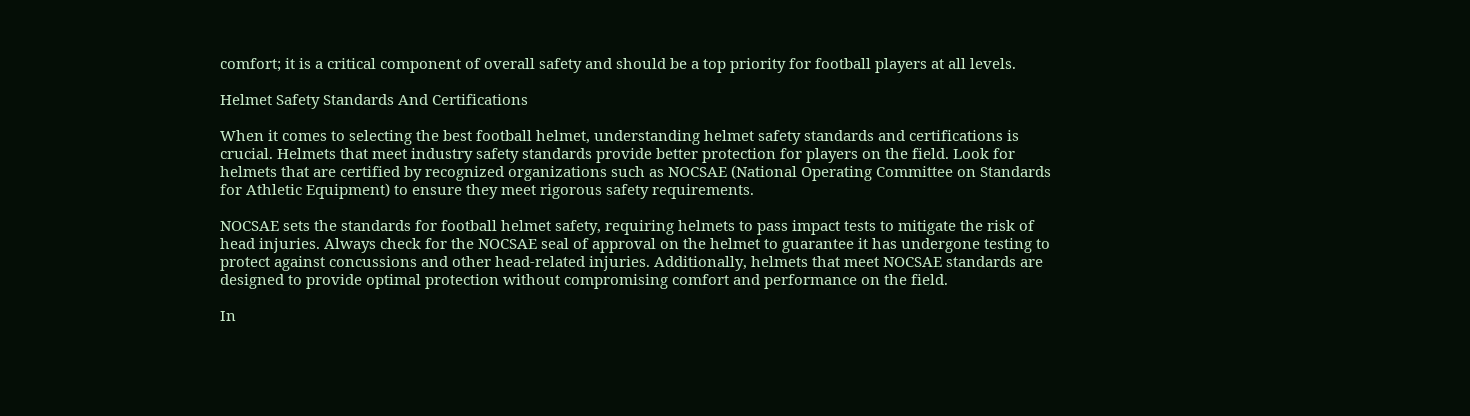comfort; it is a critical component of overall safety and should be a top priority for football players at all levels.

Helmet Safety Standards And Certifications

When it comes to selecting the best football helmet, understanding helmet safety standards and certifications is crucial. Helmets that meet industry safety standards provide better protection for players on the field. Look for helmets that are certified by recognized organizations such as NOCSAE (National Operating Committee on Standards for Athletic Equipment) to ensure they meet rigorous safety requirements.

NOCSAE sets the standards for football helmet safety, requiring helmets to pass impact tests to mitigate the risk of head injuries. Always check for the NOCSAE seal of approval on the helmet to guarantee it has undergone testing to protect against concussions and other head-related injuries. Additionally, helmets that meet NOCSAE standards are designed to provide optimal protection without compromising comfort and performance on the field.

In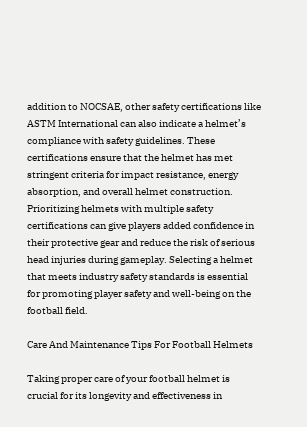addition to NOCSAE, other safety certifications like ASTM International can also indicate a helmet’s compliance with safety guidelines. These certifications ensure that the helmet has met stringent criteria for impact resistance, energy absorption, and overall helmet construction. Prioritizing helmets with multiple safety certifications can give players added confidence in their protective gear and reduce the risk of serious head injuries during gameplay. Selecting a helmet that meets industry safety standards is essential for promoting player safety and well-being on the football field.

Care And Maintenance Tips For Football Helmets

Taking proper care of your football helmet is crucial for its longevity and effectiveness in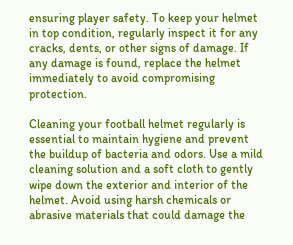ensuring player safety. To keep your helmet in top condition, regularly inspect it for any cracks, dents, or other signs of damage. If any damage is found, replace the helmet immediately to avoid compromising protection.

Cleaning your football helmet regularly is essential to maintain hygiene and prevent the buildup of bacteria and odors. Use a mild cleaning solution and a soft cloth to gently wipe down the exterior and interior of the helmet. Avoid using harsh chemicals or abrasive materials that could damage the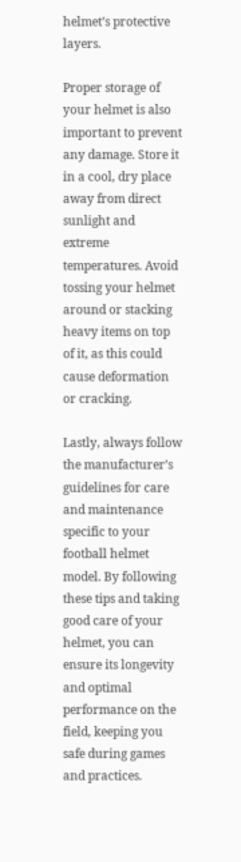helmet’s protective layers.

Proper storage of your helmet is also important to prevent any damage. Store it in a cool, dry place away from direct sunlight and extreme temperatures. Avoid tossing your helmet around or stacking heavy items on top of it, as this could cause deformation or cracking.

Lastly, always follow the manufacturer’s guidelines for care and maintenance specific to your football helmet model. By following these tips and taking good care of your helmet, you can ensure its longevity and optimal performance on the field, keeping you safe during games and practices.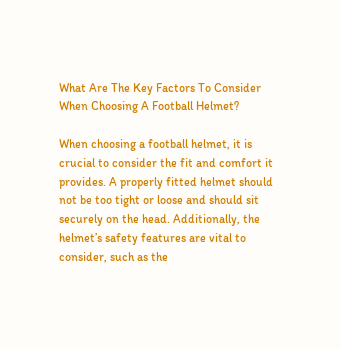What Are The Key Factors To Consider When Choosing A Football Helmet?

When choosing a football helmet, it is crucial to consider the fit and comfort it provides. A properly fitted helmet should not be too tight or loose and should sit securely on the head. Additionally, the helmet’s safety features are vital to consider, such as the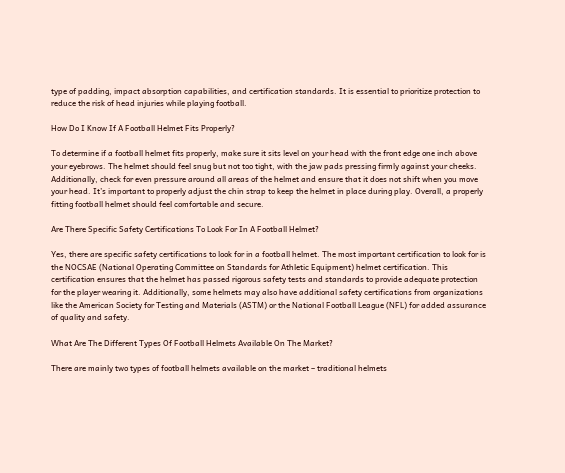type of padding, impact absorption capabilities, and certification standards. It is essential to prioritize protection to reduce the risk of head injuries while playing football.

How Do I Know If A Football Helmet Fits Properly?

To determine if a football helmet fits properly, make sure it sits level on your head with the front edge one inch above your eyebrows. The helmet should feel snug but not too tight, with the jaw pads pressing firmly against your cheeks. Additionally, check for even pressure around all areas of the helmet and ensure that it does not shift when you move your head. It’s important to properly adjust the chin strap to keep the helmet in place during play. Overall, a properly fitting football helmet should feel comfortable and secure.

Are There Specific Safety Certifications To Look For In A Football Helmet?

Yes, there are specific safety certifications to look for in a football helmet. The most important certification to look for is the NOCSAE (National Operating Committee on Standards for Athletic Equipment) helmet certification. This certification ensures that the helmet has passed rigorous safety tests and standards to provide adequate protection for the player wearing it. Additionally, some helmets may also have additional safety certifications from organizations like the American Society for Testing and Materials (ASTM) or the National Football League (NFL) for added assurance of quality and safety.

What Are The Different Types Of Football Helmets Available On The Market?

There are mainly two types of football helmets available on the market – traditional helmets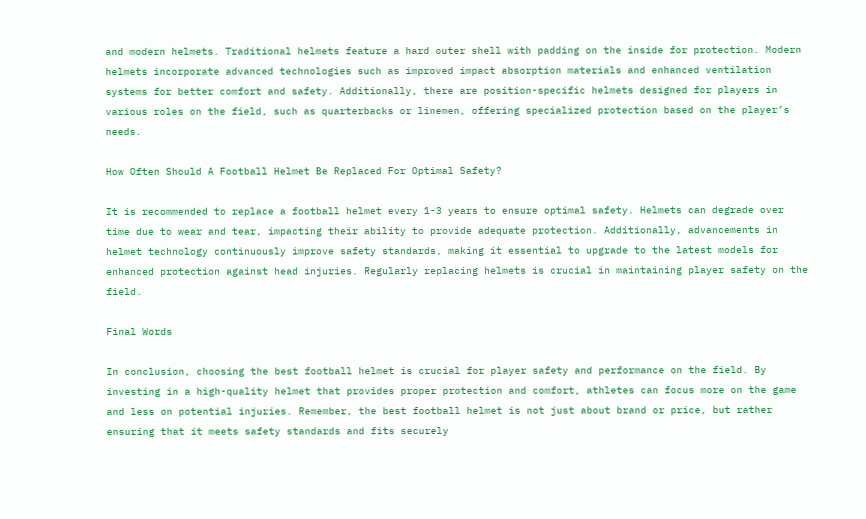and modern helmets. Traditional helmets feature a hard outer shell with padding on the inside for protection. Modern helmets incorporate advanced technologies such as improved impact absorption materials and enhanced ventilation systems for better comfort and safety. Additionally, there are position-specific helmets designed for players in various roles on the field, such as quarterbacks or linemen, offering specialized protection based on the player’s needs.

How Often Should A Football Helmet Be Replaced For Optimal Safety?

It is recommended to replace a football helmet every 1-3 years to ensure optimal safety. Helmets can degrade over time due to wear and tear, impacting their ability to provide adequate protection. Additionally, advancements in helmet technology continuously improve safety standards, making it essential to upgrade to the latest models for enhanced protection against head injuries. Regularly replacing helmets is crucial in maintaining player safety on the field.

Final Words

In conclusion, choosing the best football helmet is crucial for player safety and performance on the field. By investing in a high-quality helmet that provides proper protection and comfort, athletes can focus more on the game and less on potential injuries. Remember, the best football helmet is not just about brand or price, but rather ensuring that it meets safety standards and fits securely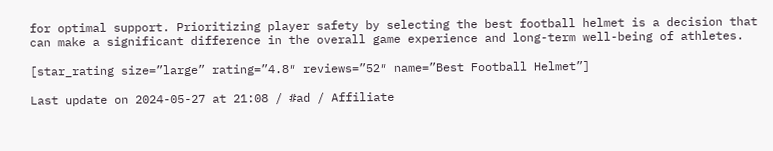for optimal support. Prioritizing player safety by selecting the best football helmet is a decision that can make a significant difference in the overall game experience and long-term well-being of athletes.

[star_rating size=”large” rating=”4.8″ reviews=”52″ name=”Best Football Helmet”]

Last update on 2024-05-27 at 21:08 / #ad / Affiliate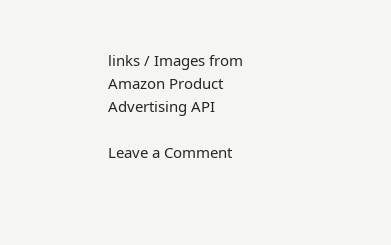links / Images from Amazon Product Advertising API

Leave a Comment